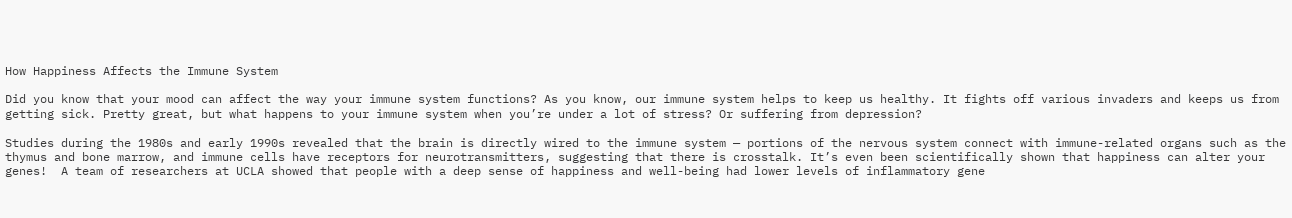How Happiness Affects the Immune System

Did you know that your mood can affect the way your immune system functions? As you know, our immune system helps to keep us healthy. It fights off various invaders and keeps us from getting sick. Pretty great, but what happens to your immune system when you’re under a lot of stress? Or suffering from depression?

Studies during the 1980s and early 1990s revealed that the brain is directly wired to the immune system — portions of the nervous system connect with immune-related organs such as the thymus and bone marrow, and immune cells have receptors for neurotransmitters, suggesting that there is crosstalk. It’s even been scientifically shown that happiness can alter your genes!  A team of researchers at UCLA showed that people with a deep sense of happiness and well-being had lower levels of inflammatory gene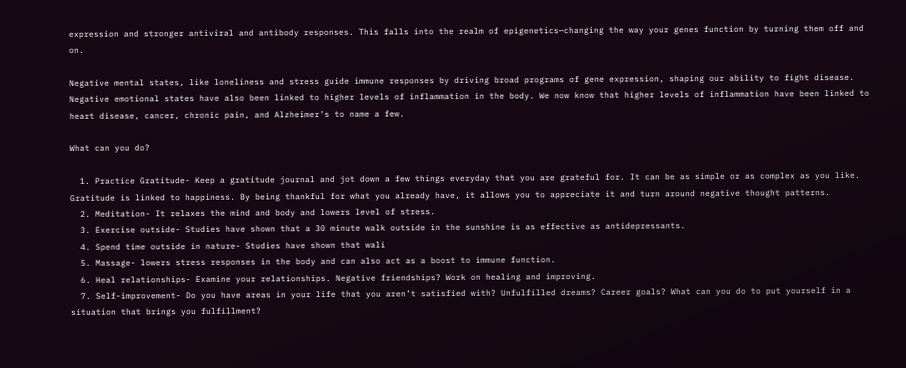expression and stronger antiviral and antibody responses. This falls into the realm of epigenetics—changing the way your genes function by turning them off and on.

Negative mental states, like loneliness and stress guide immune responses by driving broad programs of gene expression, shaping our ability to fight disease. Negative emotional states have also been linked to higher levels of inflammation in the body. We now know that higher levels of inflammation have been linked to heart disease, cancer, chronic pain, and Alzheimer’s to name a few.

What can you do?

  1. Practice Gratitude- Keep a gratitude journal and jot down a few things everyday that you are grateful for. It can be as simple or as complex as you like. Gratitude is linked to happiness. By being thankful for what you already have, it allows you to appreciate it and turn around negative thought patterns.
  2. Meditation- It relaxes the mind and body and lowers level of stress.
  3. Exercise outside- Studies have shown that a 30 minute walk outside in the sunshine is as effective as antidepressants.
  4. Spend time outside in nature- Studies have shown that wali
  5. Massage- lowers stress responses in the body and can also act as a boost to immune function.
  6. Heal relationships- Examine your relationships. Negative friendships? Work on healing and improving.
  7. Self-improvement- Do you have areas in your life that you aren’t satisfied with? Unfulfilled dreams? Career goals? What can you do to put yourself in a situation that brings you fulfillment?